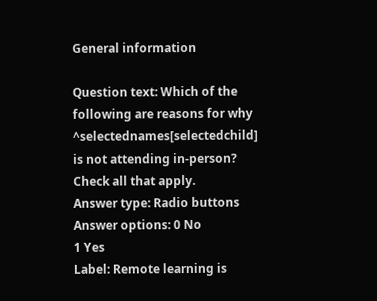General information

Question text: Which of the following are reasons for why ^selectednames[selectedchild] is not attending in-person? Check all that apply.
Answer type: Radio buttons
Answer options: 0 No
1 Yes
Label: Remote learning is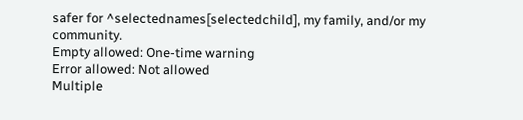safer for ^selectednames[selectedchild], my family, and/or my community.
Empty allowed: One-time warning
Error allowed: Not allowed
Multiple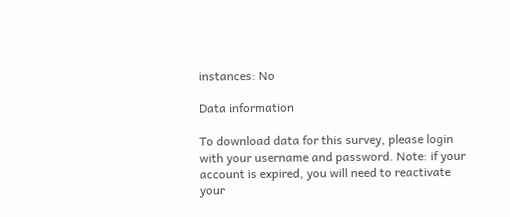instances: No

Data information

To download data for this survey, please login with your username and password. Note: if your account is expired, you will need to reactivate your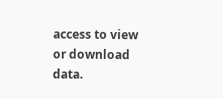access to view or download data.